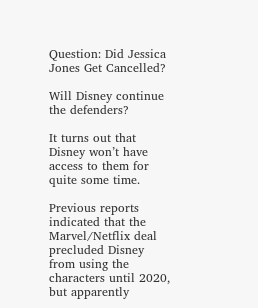Question: Did Jessica Jones Get Cancelled?

Will Disney continue the defenders?

It turns out that Disney won’t have access to them for quite some time.

Previous reports indicated that the Marvel/Netflix deal precluded Disney from using the characters until 2020, but apparently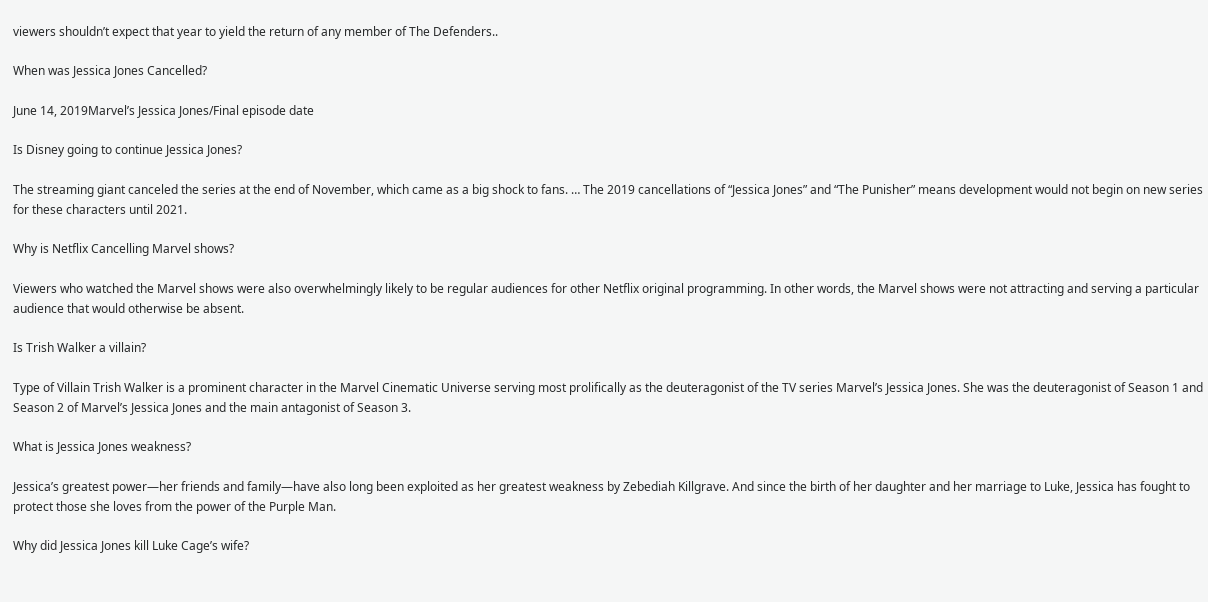viewers shouldn’t expect that year to yield the return of any member of The Defenders..

When was Jessica Jones Cancelled?

June 14, 2019Marvel’s Jessica Jones/Final episode date

Is Disney going to continue Jessica Jones?

The streaming giant canceled the series at the end of November, which came as a big shock to fans. … The 2019 cancellations of “Jessica Jones” and “The Punisher” means development would not begin on new series for these characters until 2021.

Why is Netflix Cancelling Marvel shows?

Viewers who watched the Marvel shows were also overwhelmingly likely to be regular audiences for other Netflix original programming. In other words, the Marvel shows were not attracting and serving a particular audience that would otherwise be absent.

Is Trish Walker a villain?

Type of Villain Trish Walker is a prominent character in the Marvel Cinematic Universe serving most prolifically as the deuteragonist of the TV series Marvel’s Jessica Jones. She was the deuteragonist of Season 1 and Season 2 of Marvel’s Jessica Jones and the main antagonist of Season 3.

What is Jessica Jones weakness?

Jessica’s greatest power—her friends and family—have also long been exploited as her greatest weakness by Zebediah Killgrave. And since the birth of her daughter and her marriage to Luke, Jessica has fought to protect those she loves from the power of the Purple Man.

Why did Jessica Jones kill Luke Cage’s wife?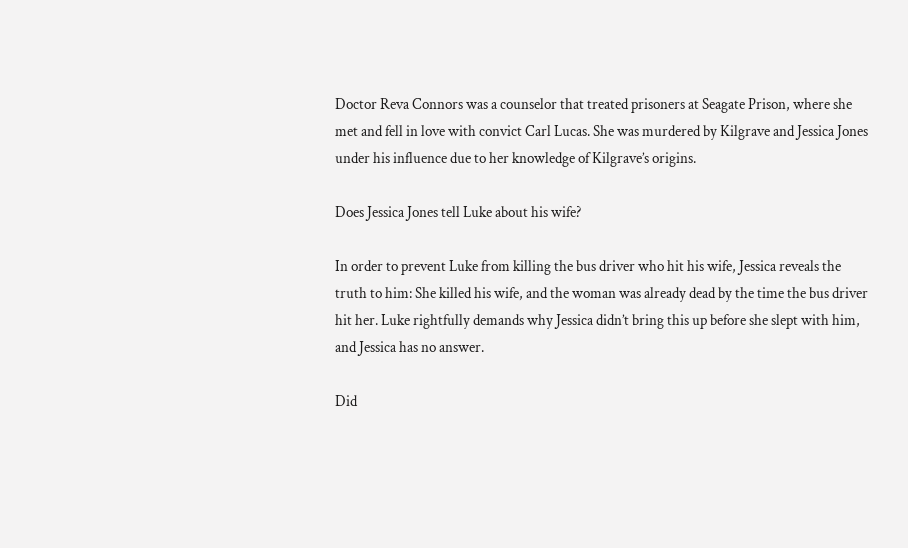Doctor Reva Connors was a counselor that treated prisoners at Seagate Prison, where she met and fell in love with convict Carl Lucas. She was murdered by Kilgrave and Jessica Jones under his influence due to her knowledge of Kilgrave’s origins.

Does Jessica Jones tell Luke about his wife?

In order to prevent Luke from killing the bus driver who hit his wife, Jessica reveals the truth to him: She killed his wife, and the woman was already dead by the time the bus driver hit her. Luke rightfully demands why Jessica didn’t bring this up before she slept with him, and Jessica has no answer.

Did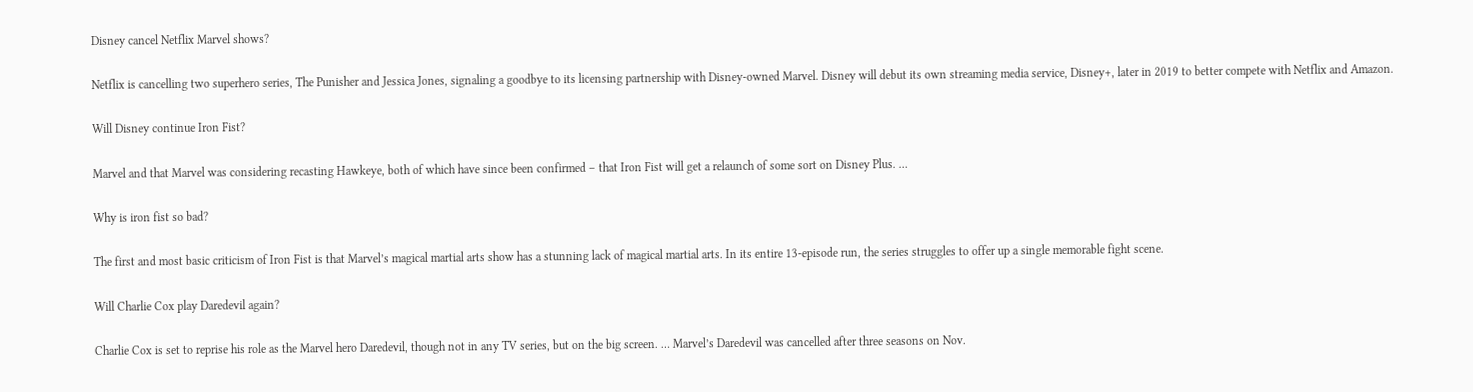Disney cancel Netflix Marvel shows?

Netflix is cancelling two superhero series, The Punisher and Jessica Jones, signaling a goodbye to its licensing partnership with Disney-owned Marvel. Disney will debut its own streaming media service, Disney+, later in 2019 to better compete with Netflix and Amazon.

Will Disney continue Iron Fist?

Marvel and that Marvel was considering recasting Hawkeye, both of which have since been confirmed – that Iron Fist will get a relaunch of some sort on Disney Plus. …

Why is iron fist so bad?

The first and most basic criticism of Iron Fist is that Marvel’s magical martial arts show has a stunning lack of magical martial arts. In its entire 13-episode run, the series struggles to offer up a single memorable fight scene.

Will Charlie Cox play Daredevil again?

Charlie Cox is set to reprise his role as the Marvel hero Daredevil, though not in any TV series, but on the big screen. … Marvel’s Daredevil was cancelled after three seasons on Nov.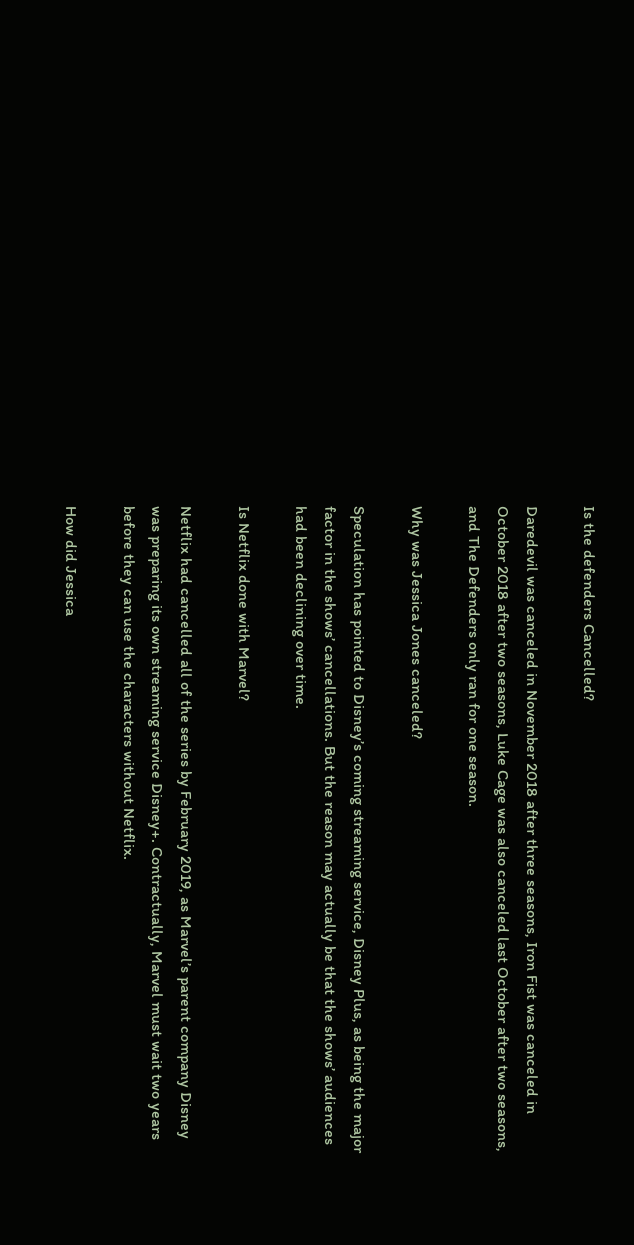Is the defenders Cancelled?

Daredevil was canceled in November 2018 after three seasons, Iron Fist was canceled in October 2018 after two seasons, Luke Cage was also canceled last October after two seasons, and The Defenders only ran for one season.

Why was Jessica Jones canceled?

Speculation has pointed to Disney’s coming streaming service, Disney Plus, as being the major factor in the shows’ cancellations. But the reason may actually be that the shows’ audiences had been declining over time.

Is Netflix done with Marvel?

Netflix had cancelled all of the series by February 2019, as Marvel’s parent company Disney was preparing its own streaming service Disney+. Contractually, Marvel must wait two years before they can use the characters without Netflix.

How did Jessica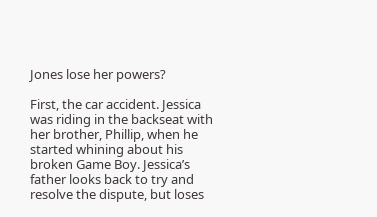Jones lose her powers?

First, the car accident. Jessica was riding in the backseat with her brother, Phillip, when he started whining about his broken Game Boy. Jessica’s father looks back to try and resolve the dispute, but loses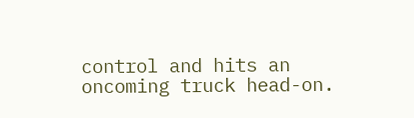control and hits an oncoming truck head-on.